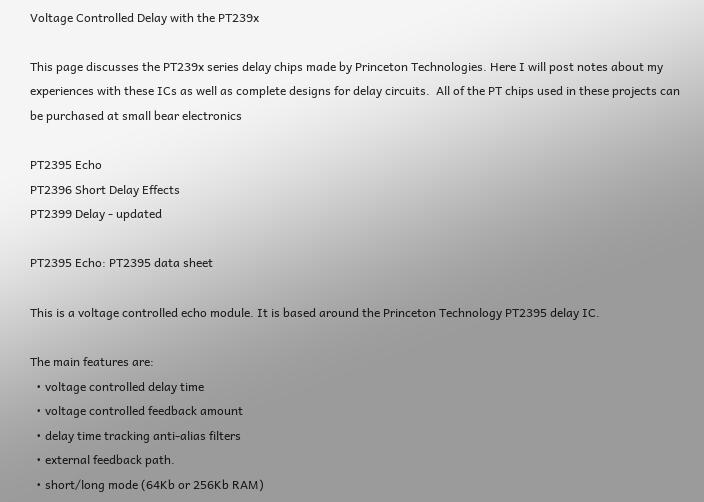Voltage Controlled Delay with the PT239x

This page discusses the PT239x series delay chips made by Princeton Technologies. Here I will post notes about my experiences with these ICs as well as complete designs for delay circuits.  All of the PT chips used in these projects can be purchased at small bear electronics

PT2395 Echo
PT2396 Short Delay Effects
PT2399 Delay - updated

PT2395 Echo: PT2395 data sheet

This is a voltage controlled echo module. It is based around the Princeton Technology PT2395 delay IC.

The main features are:
  • voltage controlled delay time
  • voltage controlled feedback amount
  • delay time tracking anti-alias filters
  • external feedback path.
  • short/long mode (64Kb or 256Kb RAM)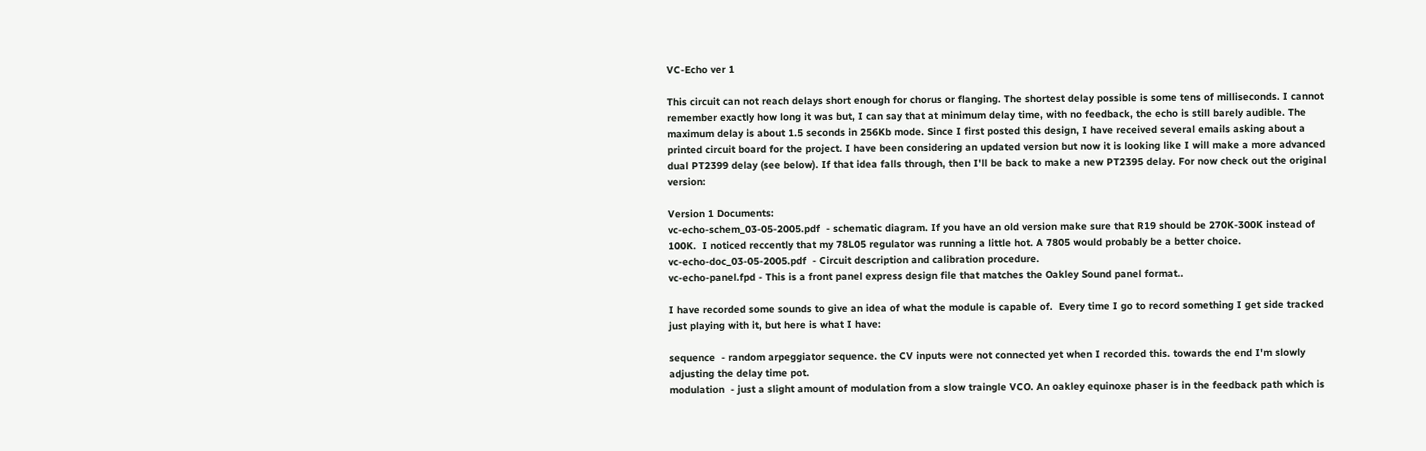VC-Echo ver 1

This circuit can not reach delays short enough for chorus or flanging. The shortest delay possible is some tens of milliseconds. I cannot remember exactly how long it was but, I can say that at minimum delay time, with no feedback, the echo is still barely audible. The maximum delay is about 1.5 seconds in 256Kb mode. Since I first posted this design, I have received several emails asking about a printed circuit board for the project. I have been considering an updated version but now it is looking like I will make a more advanced dual PT2399 delay (see below). If that idea falls through, then I'll be back to make a new PT2395 delay. For now check out the original version:

Version 1 Documents:
vc-echo-schem_03-05-2005.pdf  - schematic diagram. If you have an old version make sure that R19 should be 270K-300K instead of 100K.  I noticed reccently that my 78L05 regulator was running a little hot. A 7805 would probably be a better choice.
vc-echo-doc_03-05-2005.pdf  - Circuit description and calibration procedure.
vc-echo-panel.fpd - This is a front panel express design file that matches the Oakley Sound panel format..

I have recorded some sounds to give an idea of what the module is capable of.  Every time I go to record something I get side tracked just playing with it, but here is what I have:

sequence  - random arpeggiator sequence. the CV inputs were not connected yet when I recorded this. towards the end I'm slowly adjusting the delay time pot.
modulation  - just a slight amount of modulation from a slow traingle VCO. An oakley equinoxe phaser is in the feedback path which is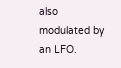also modulated by an LFO.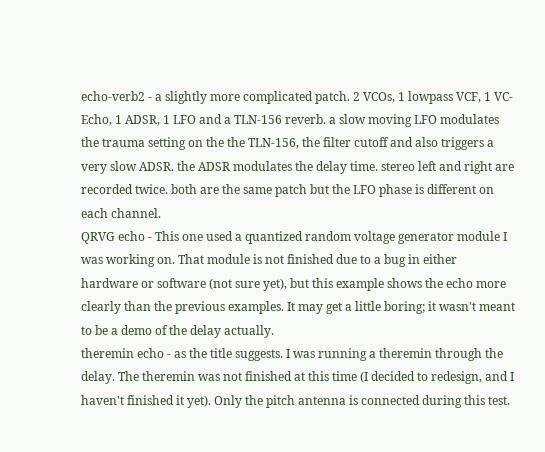echo-verb2 - a slightly more complicated patch. 2 VCOs, 1 lowpass VCF, 1 VC-Echo, 1 ADSR, 1 LFO and a TLN-156 reverb. a slow moving LFO modulates the trauma setting on the the TLN-156, the filter cutoff and also triggers a very slow ADSR. the ADSR modulates the delay time. stereo left and right are recorded twice. both are the same patch but the LFO phase is different on each channel.
QRVG echo - This one used a quantized random voltage generator module I was working on. That module is not finished due to a bug in either hardware or software (not sure yet), but this example shows the echo more clearly than the previous examples. It may get a little boring; it wasn't meant to be a demo of the delay actually.
theremin echo - as the title suggests. I was running a theremin through the delay. The theremin was not finished at this time (I decided to redesign, and I haven't finished it yet). Only the pitch antenna is connected during this test.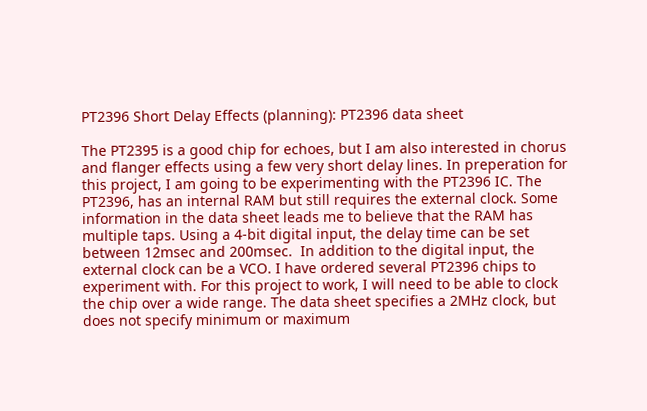PT2396 Short Delay Effects (planning): PT2396 data sheet

The PT2395 is a good chip for echoes, but I am also interested in chorus and flanger effects using a few very short delay lines. In preperation for this project, I am going to be experimenting with the PT2396 IC. The PT2396, has an internal RAM but still requires the external clock. Some information in the data sheet leads me to believe that the RAM has multiple taps. Using a 4-bit digital input, the delay time can be set between 12msec and 200msec.  In addition to the digital input, the external clock can be a VCO. I have ordered several PT2396 chips to experiment with. For this project to work, I will need to be able to clock the chip over a wide range. The data sheet specifies a 2MHz clock, but does not specify minimum or maximum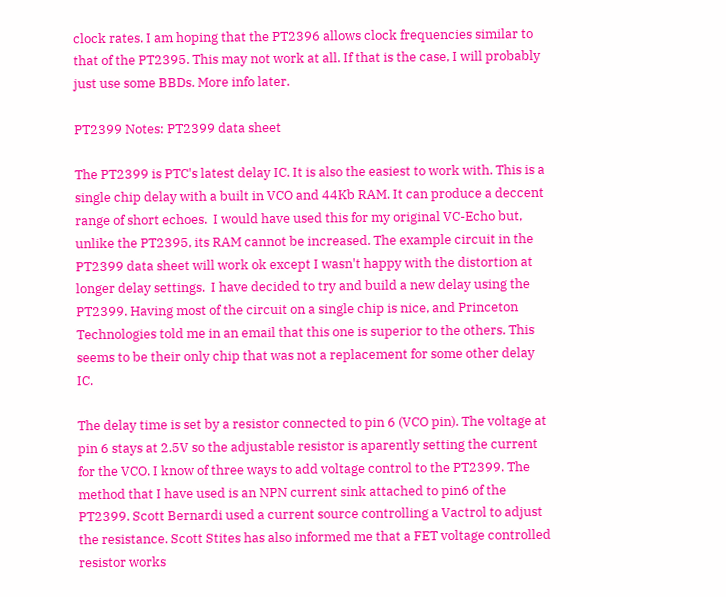clock rates. I am hoping that the PT2396 allows clock frequencies similar to that of the PT2395. This may not work at all. If that is the case, I will probably just use some BBDs. More info later.

PT2399 Notes: PT2399 data sheet

The PT2399 is PTC's latest delay IC. It is also the easiest to work with. This is a single chip delay with a built in VCO and 44Kb RAM. It can produce a deccent range of short echoes.  I would have used this for my original VC-Echo but, unlike the PT2395, its RAM cannot be increased. The example circuit in the PT2399 data sheet will work ok except I wasn't happy with the distortion at longer delay settings.  I have decided to try and build a new delay using the PT2399. Having most of the circuit on a single chip is nice, and Princeton Technologies told me in an email that this one is superior to the others. This seems to be their only chip that was not a replacement for some other delay IC.

The delay time is set by a resistor connected to pin 6 (VCO pin). The voltage at pin 6 stays at 2.5V so the adjustable resistor is aparently setting the current for the VCO. I know of three ways to add voltage control to the PT2399. The method that I have used is an NPN current sink attached to pin6 of the PT2399. Scott Bernardi used a current source controlling a Vactrol to adjust the resistance. Scott Stites has also informed me that a FET voltage controlled resistor works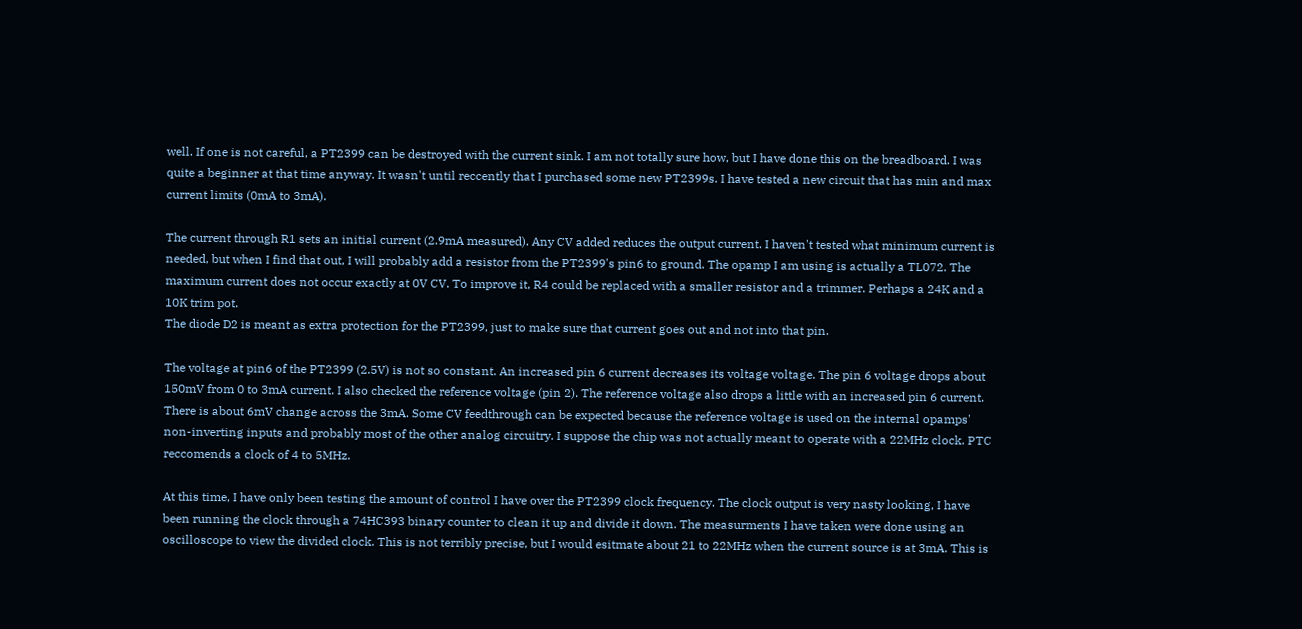well. If one is not careful, a PT2399 can be destroyed with the current sink. I am not totally sure how, but I have done this on the breadboard. I was quite a beginner at that time anyway. It wasn't until reccently that I purchased some new PT2399s. I have tested a new circuit that has min and max current limits (0mA to 3mA).

The current through R1 sets an initial current (2.9mA measured). Any CV added reduces the output current. I haven't tested what minimum current is needed, but when I find that out, I will probably add a resistor from the PT2399's pin6 to ground. The opamp I am using is actually a TL072. The maximum current does not occur exactly at 0V CV. To improve it, R4 could be replaced with a smaller resistor and a trimmer. Perhaps a 24K and a 10K trim pot.
The diode D2 is meant as extra protection for the PT2399, just to make sure that current goes out and not into that pin.

The voltage at pin6 of the PT2399 (2.5V) is not so constant. An increased pin 6 current decreases its voltage voltage. The pin 6 voltage drops about 150mV from 0 to 3mA current. I also checked the reference voltage (pin 2). The reference voltage also drops a little with an increased pin 6 current. There is about 6mV change across the 3mA. Some CV feedthrough can be expected because the reference voltage is used on the internal opamps' non-inverting inputs and probably most of the other analog circuitry. I suppose the chip was not actually meant to operate with a 22MHz clock. PTC reccomends a clock of 4 to 5MHz.

At this time, I have only been testing the amount of control I have over the PT2399 clock frequency. The clock output is very nasty looking, I have been running the clock through a 74HC393 binary counter to clean it up and divide it down. The measurments I have taken were done using an oscilloscope to view the divided clock. This is not terribly precise, but I would esitmate about 21 to 22MHz when the current source is at 3mA. This is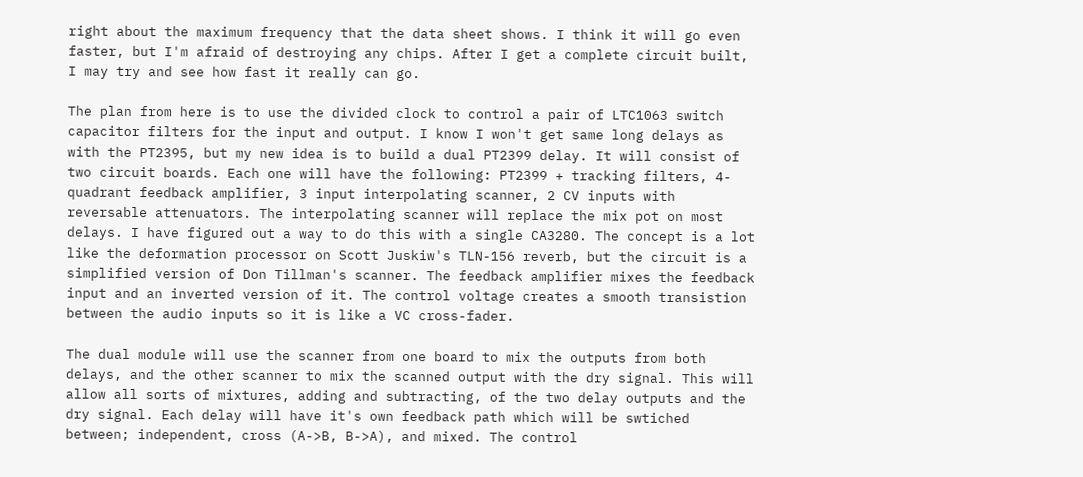right about the maximum frequency that the data sheet shows. I think it will go even faster, but I'm afraid of destroying any chips. After I get a complete circuit built, I may try and see how fast it really can go.

The plan from here is to use the divided clock to control a pair of LTC1063 switch capacitor filters for the input and output. I know I won't get same long delays as with the PT2395, but my new idea is to build a dual PT2399 delay. It will consist of two circuit boards. Each one will have the following: PT2399 + tracking filters, 4-quadrant feedback amplifier, 3 input interpolating scanner, 2 CV inputs with reversable attenuators. The interpolating scanner will replace the mix pot on most delays. I have figured out a way to do this with a single CA3280. The concept is a lot like the deformation processor on Scott Juskiw's TLN-156 reverb, but the circuit is a simplified version of Don Tillman's scanner. The feedback amplifier mixes the feedback input and an inverted version of it. The control voltage creates a smooth transistion between the audio inputs so it is like a VC cross-fader.

The dual module will use the scanner from one board to mix the outputs from both delays, and the other scanner to mix the scanned output with the dry signal. This will allow all sorts of mixtures, adding and subtracting, of the two delay outputs and the dry signal. Each delay will have it's own feedback path which will be swtiched between; independent, cross (A->B, B->A), and mixed. The control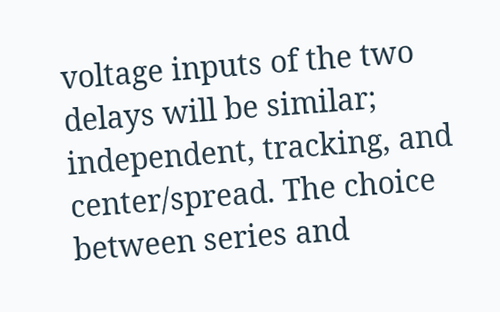voltage inputs of the two delays will be similar; independent, tracking, and center/spread. The choice between series and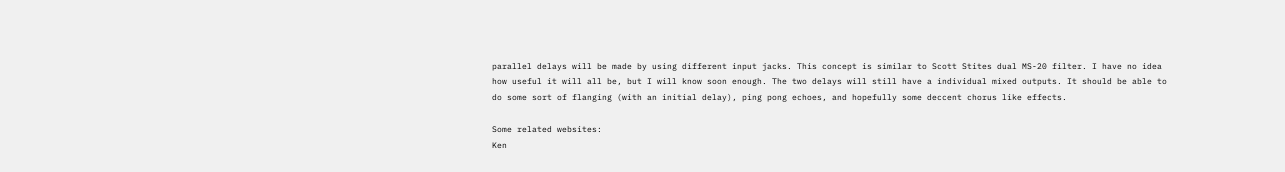parallel delays will be made by using different input jacks. This concept is similar to Scott Stites dual MS-20 filter. I have no idea how useful it will all be, but I will know soon enough. The two delays will still have a individual mixed outputs. It should be able to do some sort of flanging (with an initial delay), ping pong echoes, and hopefully some deccent chorus like effects.

Some related websites:
Ken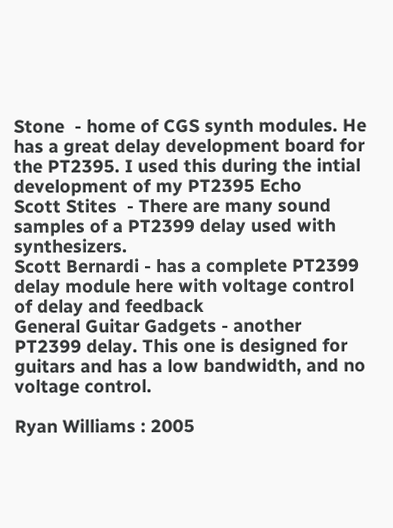Stone  - home of CGS synth modules. He has a great delay development board for the PT2395. I used this during the intial development of my PT2395 Echo
Scott Stites  - There are many sound  samples of a PT2399 delay used with synthesizers.
Scott Bernardi - has a complete PT2399 delay module here with voltage control of delay and feedback
General Guitar Gadgets - another PT2399 delay. This one is designed for guitars and has a low bandwidth, and no voltage control.

Ryan Williams : 2005